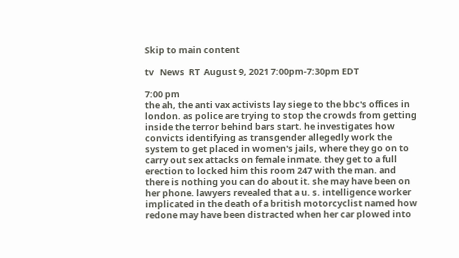Skip to main content

tv   News  RT  August 9, 2021 7:00pm-7:30pm EDT

7:00 pm
the ah, the anti vax activists lay siege to the bbc's offices in london. as police are trying to stop the crowds from getting inside the terror behind bars start. he investigates how convicts identifying as transgender allegedly work the system to get placed in women's jails, where they go on to carry out sex attacks on female inmate. they get to a full erection to locked him this room 247 with the man. and there is nothing you can do about it. she may have been on her phone. lawyers revealed that a u. s. intelligence worker implicated in the death of a british motorcyclist named how redone may have been distracted when her car plowed into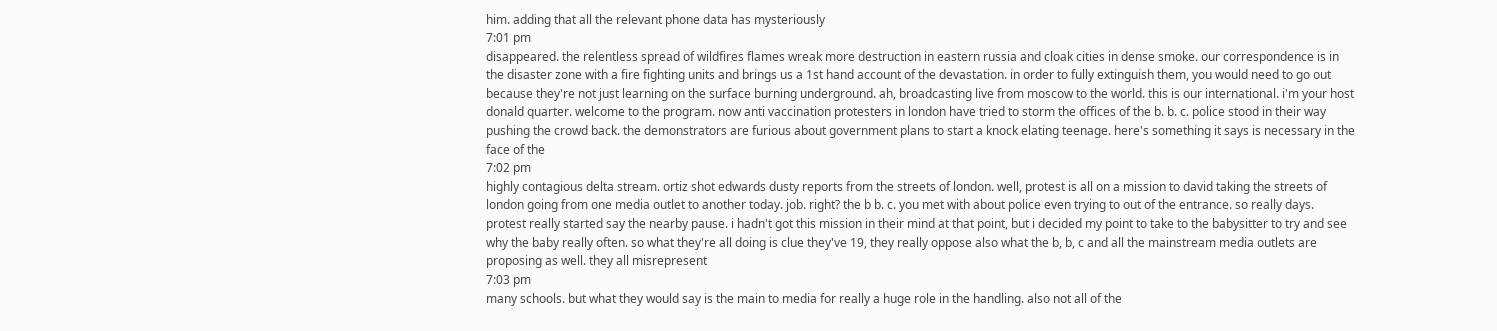him. adding that all the relevant phone data has mysteriously
7:01 pm
disappeared. the relentless spread of wildfires flames wreak more destruction in eastern russia and cloak cities in dense smoke. our correspondence is in the disaster zone with a fire fighting units and brings us a 1st hand account of the devastation. in order to fully extinguish them, you would need to go out because they're not just learning on the surface burning underground. ah, broadcasting live from moscow to the world. this is our international. i'm your host donald quarter. welcome to the program. now anti vaccination protesters in london have tried to storm the offices of the b. b. c. police stood in their way pushing the crowd back. the demonstrators are furious about government plans to start a knock elating teenage. here's something it says is necessary in the face of the
7:02 pm
highly contagious delta stream. ortiz shot edwards dusty reports from the streets of london. well, protest is all on a mission to david taking the streets of london going from one media outlet to another today. job. right? the b b. c. you met with about police even trying to out of the entrance. so really days. protest really started say the nearby pause. i hadn't got this mission in their mind at that point, but i decided my point to take to the babysitter to try and see why the baby really often. so what they're all doing is clue they've 19, they really oppose also what the b, b, c and all the mainstream media outlets are proposing as well. they all misrepresent
7:03 pm
many schools. but what they would say is the main to media for really a huge role in the handling. also not all of the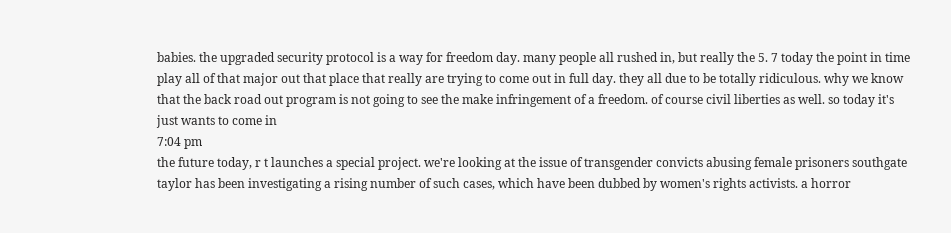babies. the upgraded security protocol is a way for freedom day. many people all rushed in, but really the 5. 7 today the point in time play all of that major out that place that really are trying to come out in full day. they all due to be totally ridiculous. why we know that the back road out program is not going to see the make infringement of a freedom. of course civil liberties as well. so today it's just wants to come in
7:04 pm
the future today, r t launches a special project. we're looking at the issue of transgender convicts abusing female prisoners southgate taylor has been investigating a rising number of such cases, which have been dubbed by women's rights activists. a horror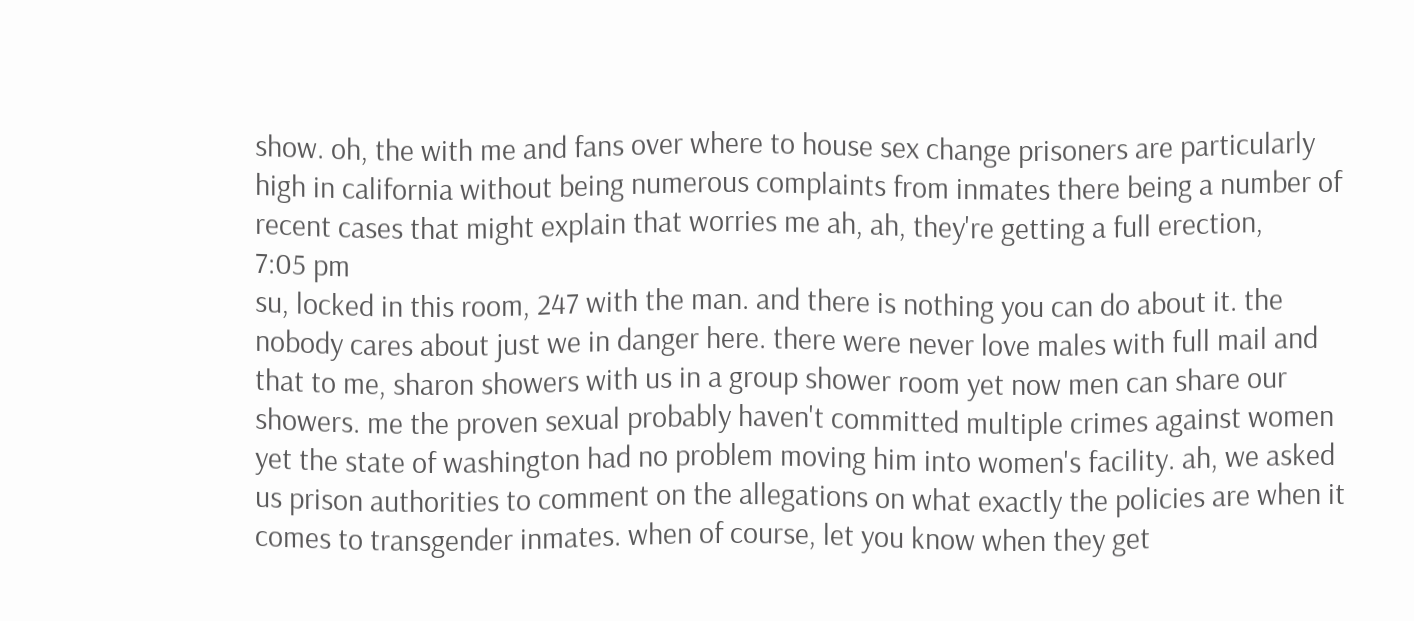show. oh, the with me and fans over where to house sex change prisoners are particularly high in california without being numerous complaints from inmates there being a number of recent cases that might explain that worries me ah, ah, they're getting a full erection,
7:05 pm
su, locked in this room, 247 with the man. and there is nothing you can do about it. the nobody cares about just we in danger here. there were never love males with full mail and that to me, sharon showers with us in a group shower room yet now men can share our showers. me the proven sexual probably haven't committed multiple crimes against women yet the state of washington had no problem moving him into women's facility. ah, we asked us prison authorities to comment on the allegations on what exactly the policies are when it comes to transgender inmates. when of course, let you know when they get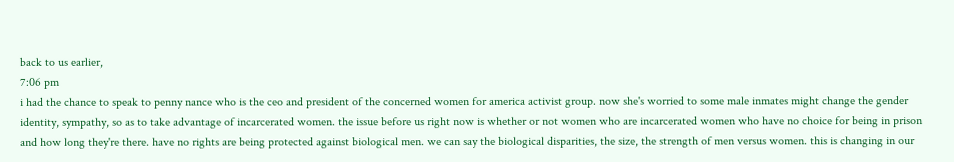back to us earlier,
7:06 pm
i had the chance to speak to penny nance who is the ceo and president of the concerned women for america activist group. now she's worried to some male inmates might change the gender identity, sympathy, so as to take advantage of incarcerated women. the issue before us right now is whether or not women who are incarcerated women who have no choice for being in prison and how long they're there. have no rights are being protected against biological men. we can say the biological disparities, the size, the strength of men versus women. this is changing in our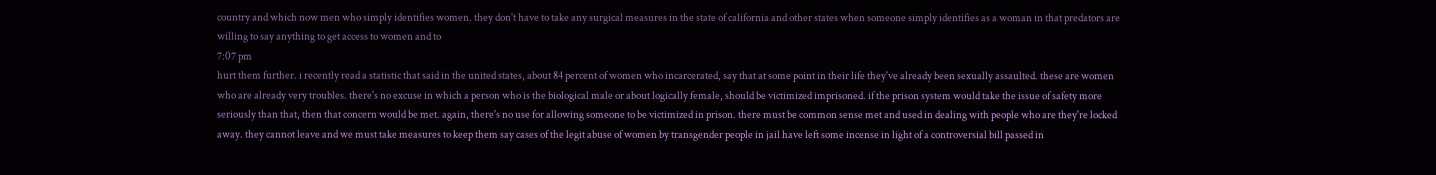country and which now men who simply identifies women. they don't have to take any surgical measures in the state of california and other states when someone simply identifies as a woman in that predators are willing to say anything to get access to women and to
7:07 pm
hurt them further. i recently read a statistic that said in the united states, about 84 percent of women who incarcerated, say that at some point in their life they've already been sexually assaulted. these are women who are already very troubles. there's no excuse in which a person who is the biological male or about logically female, should be victimized imprisoned. if the prison system would take the issue of safety more seriously than that, then that concern would be met. again, there's no use for allowing someone to be victimized in prison. there must be common sense met and used in dealing with people who are they're locked away. they cannot leave and we must take measures to keep them say cases of the legit abuse of women by transgender people in jail have left some incense in light of a controversial bill passed in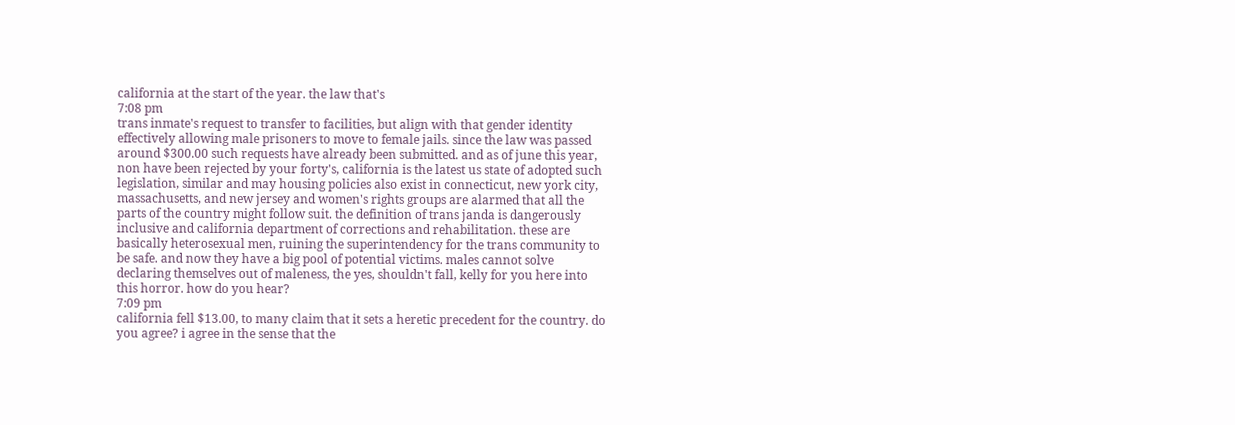california at the start of the year. the law that's
7:08 pm
trans inmate's request to transfer to facilities, but align with that gender identity effectively allowing male prisoners to move to female jails. since the law was passed around $300.00 such requests have already been submitted. and as of june this year, non have been rejected by your forty's, california is the latest us state of adopted such legislation, similar and may housing policies also exist in connecticut, new york city, massachusetts, and new jersey and women's rights groups are alarmed that all the parts of the country might follow suit. the definition of trans janda is dangerously inclusive and california department of corrections and rehabilitation. these are basically heterosexual men, ruining the superintendency for the trans community to be safe. and now they have a big pool of potential victims. males cannot solve declaring themselves out of maleness, the yes, shouldn't fall, kelly for you here into this horror. how do you hear?
7:09 pm
california fell $13.00, to many claim that it sets a heretic precedent for the country. do you agree? i agree in the sense that the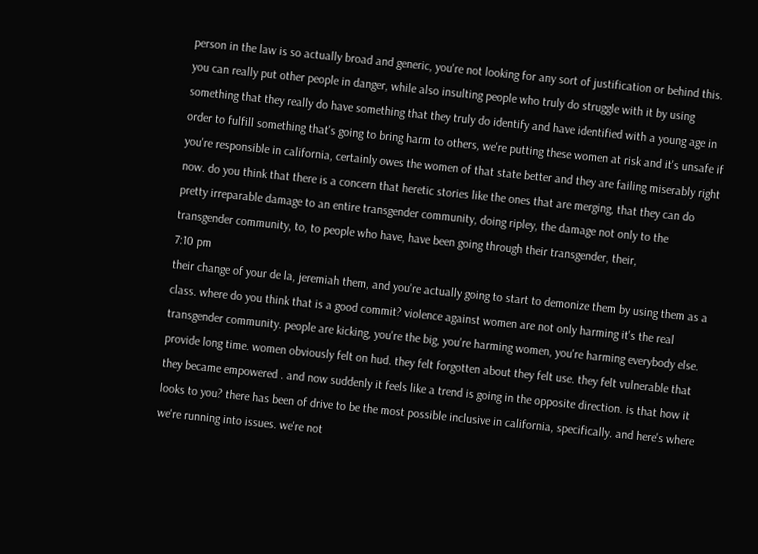person in the law is so actually broad and generic, you're not looking for any sort of justification or behind this. you can really put other people in danger, while also insulting people who truly do struggle with it by using something that they really do have something that they truly do identify and have identified with a young age in order to fulfill something that's going to bring harm to others, we're putting these women at risk and it's unsafe if you're responsible in california, certainly owes the women of that state better and they are failing miserably right now. do you think that there is a concern that heretic stories like the ones that are merging, that they can do pretty irreparable damage to an entire transgender community, doing ripley, the damage not only to the transgender community, to, to people who have, have been going through their transgender, their,
7:10 pm
their change of your de la, jeremiah them, and you're actually going to start to demonize them by using them as a class. where do you think that is a good commit? violence against women are not only harming it's the real transgender community. people are kicking, you're the big, you're harming women, you're harming everybody else. provide long time. women obviously felt on hud. they felt forgotten about they felt use. they felt vulnerable that they became empowered . and now suddenly it feels like a trend is going in the opposite direction. is that how it looks to you? there has been of drive to be the most possible inclusive in california, specifically. and here's where we're running into issues. we're not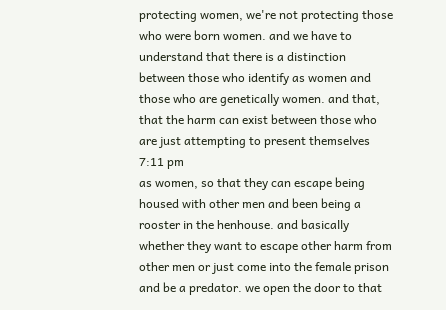protecting women, we're not protecting those who were born women. and we have to understand that there is a distinction between those who identify as women and those who are genetically women. and that, that the harm can exist between those who are just attempting to present themselves
7:11 pm
as women, so that they can escape being housed with other men and been being a rooster in the henhouse. and basically whether they want to escape other harm from other men or just come into the female prison and be a predator. we open the door to that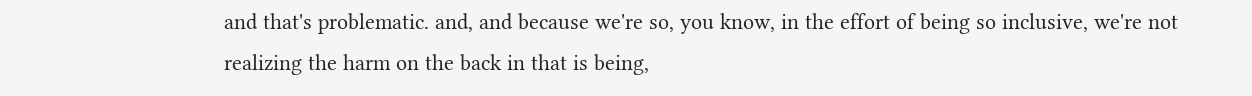and that's problematic. and, and because we're so, you know, in the effort of being so inclusive, we're not realizing the harm on the back in that is being,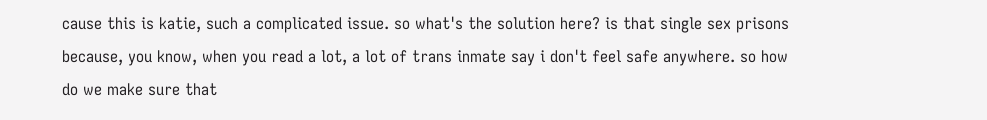cause this is katie, such a complicated issue. so what's the solution here? is that single sex prisons because, you know, when you read a lot, a lot of trans inmate say i don't feel safe anywhere. so how do we make sure that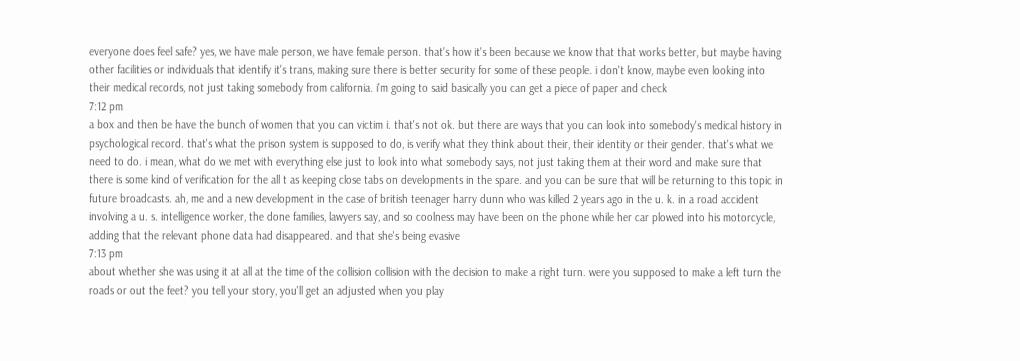everyone does feel safe? yes, we have male person, we have female person. that's how it's been because we know that that works better, but maybe having other facilities or individuals that identify it's trans, making sure there is better security for some of these people. i don't know, maybe even looking into their medical records, not just taking somebody from california. i'm going to said basically you can get a piece of paper and check
7:12 pm
a box and then be have the bunch of women that you can victim i. that's not ok. but there are ways that you can look into somebody's medical history in psychological record. that's what the prison system is supposed to do, is verify what they think about their, their identity or their gender. that's what we need to do. i mean, what do we met with everything else just to look into what somebody says, not just taking them at their word and make sure that there is some kind of verification for the all t as keeping close tabs on developments in the spare. and you can be sure that will be returning to this topic in future broadcasts. ah, me and a new development in the case of british teenager harry dunn who was killed 2 years ago in the u. k. in a road accident involving a u. s. intelligence worker, the done families, lawyers say, and so coolness may have been on the phone while her car plowed into his motorcycle, adding that the relevant phone data had disappeared. and that she's being evasive
7:13 pm
about whether she was using it at all at the time of the collision collision with the decision to make a right turn. were you supposed to make a left turn the roads or out the feet? you tell your story, you'll get an adjusted when you play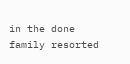in the done family resorted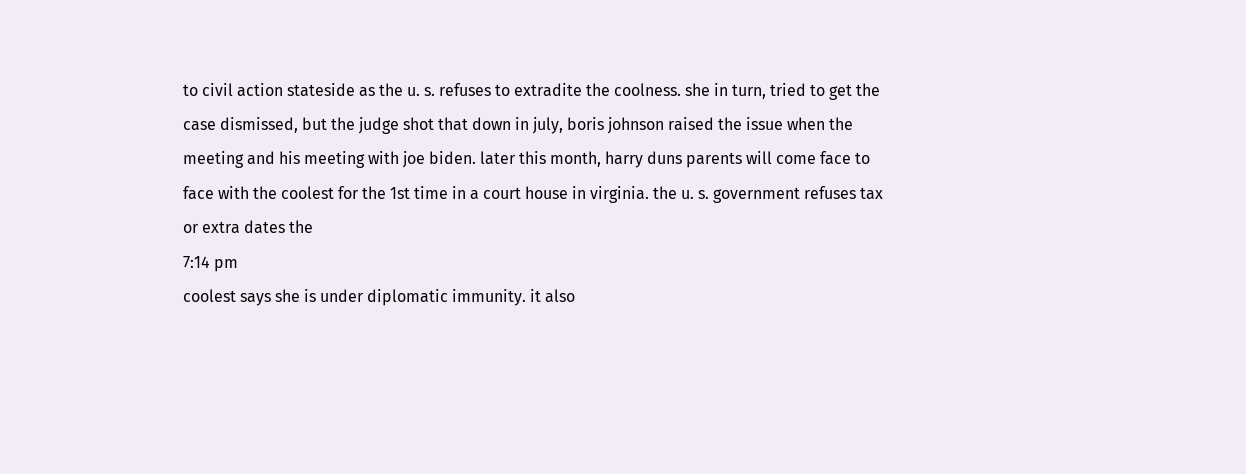to civil action stateside as the u. s. refuses to extradite the coolness. she in turn, tried to get the case dismissed, but the judge shot that down in july, boris johnson raised the issue when the meeting and his meeting with joe biden. later this month, harry duns parents will come face to face with the coolest for the 1st time in a court house in virginia. the u. s. government refuses tax or extra dates the
7:14 pm
coolest says she is under diplomatic immunity. it also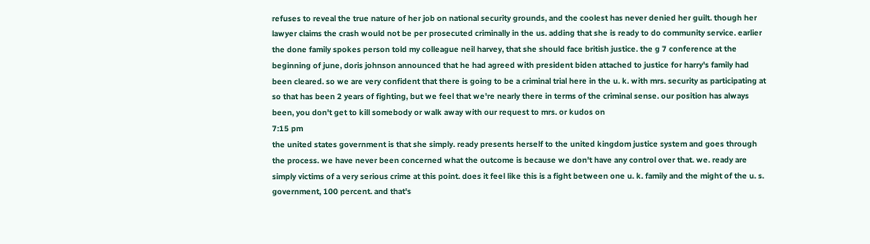refuses to reveal the true nature of her job on national security grounds, and the coolest has never denied her guilt. though her lawyer claims the crash would not be per prosecuted criminally in the us. adding that she is ready to do community service. earlier the done family spokes person told my colleague neil harvey, that she should face british justice. the g 7 conference at the beginning of june, doris johnson announced that he had agreed with president biden attached to justice for harry's family had been cleared. so we are very confident that there is going to be a criminal trial here in the u. k. with mrs. security as participating at so that has been 2 years of fighting, but we feel that we're nearly there in terms of the criminal sense. our position has always been, you don't get to kill somebody or walk away with our request to mrs. or kudos on
7:15 pm
the united states government is that she simply. ready presents herself to the united kingdom justice system and goes through the process. we have never been concerned what the outcome is because we don't have any control over that. we. ready are simply victims of a very serious crime at this point. does it feel like this is a fight between one u. k. family and the might of the u. s. government, 100 percent. and that's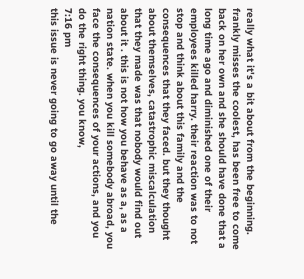really what it's a bit about from the beginning. frankly misses the coolest, has been free to come back on her own and she should have done that a long time ago and diminished one of their employees killed harry. their reaction was to not stop and think about this family and the consequences that they faced. but they thought about themselves, catastrophic miscalculation that they made was that nobody would find out about it . this is not how you behave as a, as a nation state. when you kill somebody abroad, you face the consequences of your actions, and you do the right thing. you know,
7:16 pm
this issue is never going to go away until the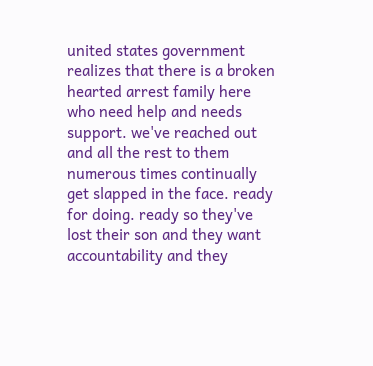united states government realizes that there is a broken hearted arrest family here who need help and needs support. we've reached out and all the rest to them numerous times continually get slapped in the face. ready for doing. ready so they've lost their son and they want accountability and they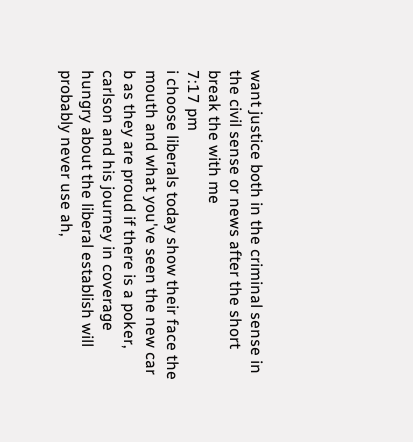want justice both in the criminal sense in the civil sense or news after the short break the with me
7:17 pm
i choose liberals today show their face the mouth and what you've seen the new car b as they are proud if there is a poker, carlson and his journey in coverage hungry about the liberal establish will probably never use ah,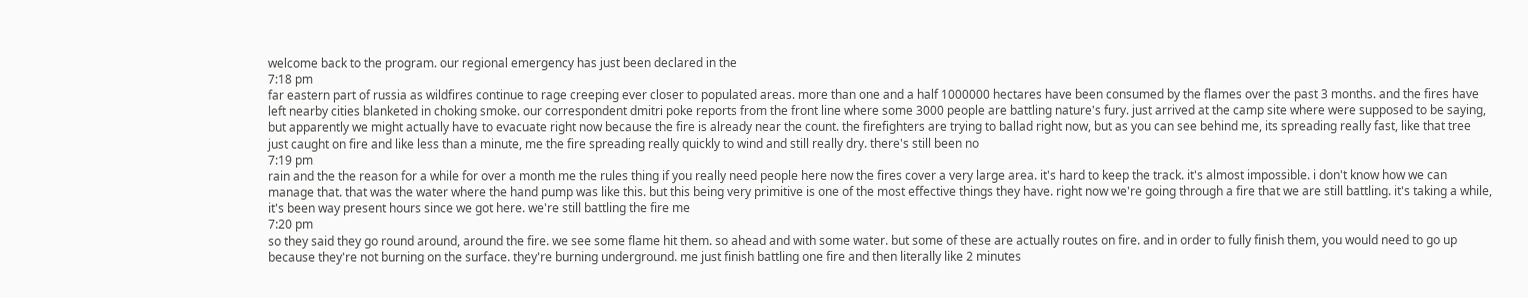welcome back to the program. our regional emergency has just been declared in the
7:18 pm
far eastern part of russia as wildfires continue to rage creeping ever closer to populated areas. more than one and a half 1000000 hectares have been consumed by the flames over the past 3 months. and the fires have left nearby cities blanketed in choking smoke. our correspondent dmitri poke reports from the front line where some 3000 people are battling nature's fury. just arrived at the camp site where were supposed to be saying, but apparently we might actually have to evacuate right now because the fire is already near the count. the firefighters are trying to ballad right now, but as you can see behind me, its spreading really fast, like that tree just caught on fire and like less than a minute, me the fire spreading really quickly to wind and still really dry. there's still been no
7:19 pm
rain and the the reason for a while for over a month me the rules thing if you really need people here now the fires cover a very large area. it's hard to keep the track. it's almost impossible. i don't know how we can manage that. that was the water where the hand pump was like this. but this being very primitive is one of the most effective things they have. right now we're going through a fire that we are still battling. it's taking a while, it's been way present hours since we got here. we're still battling the fire me
7:20 pm
so they said they go round around, around the fire. we see some flame hit them. so ahead and with some water. but some of these are actually routes on fire. and in order to fully finish them, you would need to go up because they're not burning on the surface. they're burning underground. me just finish battling one fire and then literally like 2 minutes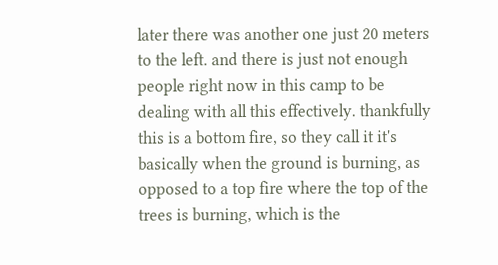later there was another one just 20 meters to the left. and there is just not enough people right now in this camp to be dealing with all this effectively. thankfully this is a bottom fire, so they call it it's basically when the ground is burning, as opposed to a top fire where the top of the trees is burning, which is the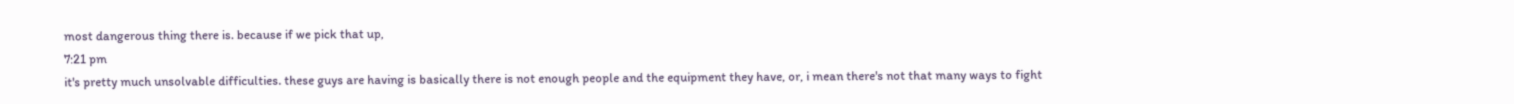most dangerous thing there is. because if we pick that up,
7:21 pm
it's pretty much unsolvable difficulties. these guys are having is basically there is not enough people and the equipment they have, or, i mean there's not that many ways to fight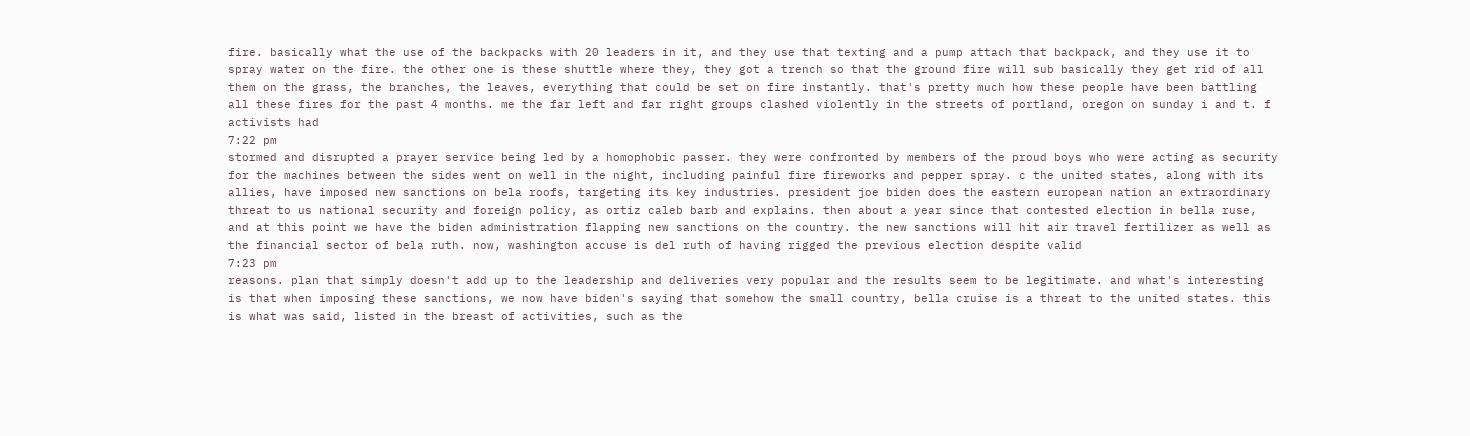fire. basically what the use of the backpacks with 20 leaders in it, and they use that texting and a pump attach that backpack, and they use it to spray water on the fire. the other one is these shuttle where they, they got a trench so that the ground fire will sub basically they get rid of all them on the grass, the branches, the leaves, everything that could be set on fire instantly. that's pretty much how these people have been battling all these fires for the past 4 months. me the far left and far right groups clashed violently in the streets of portland, oregon on sunday i and t. f activists had
7:22 pm
stormed and disrupted a prayer service being led by a homophobic passer. they were confronted by members of the proud boys who were acting as security for the machines between the sides went on well in the night, including painful fire fireworks and pepper spray. c the united states, along with its allies, have imposed new sanctions on bela roofs, targeting its key industries. president joe biden does the eastern european nation an extraordinary threat to us national security and foreign policy, as ortiz caleb barb and explains. then about a year since that contested election in bella ruse, and at this point we have the biden administration flapping new sanctions on the country. the new sanctions will hit air travel fertilizer as well as the financial sector of bela ruth. now, washington accuse is del ruth of having rigged the previous election despite valid
7:23 pm
reasons. plan that simply doesn't add up to the leadership and deliveries very popular and the results seem to be legitimate. and what's interesting is that when imposing these sanctions, we now have biden's saying that somehow the small country, bella cruise is a threat to the united states. this is what was said, listed in the breast of activities, such as the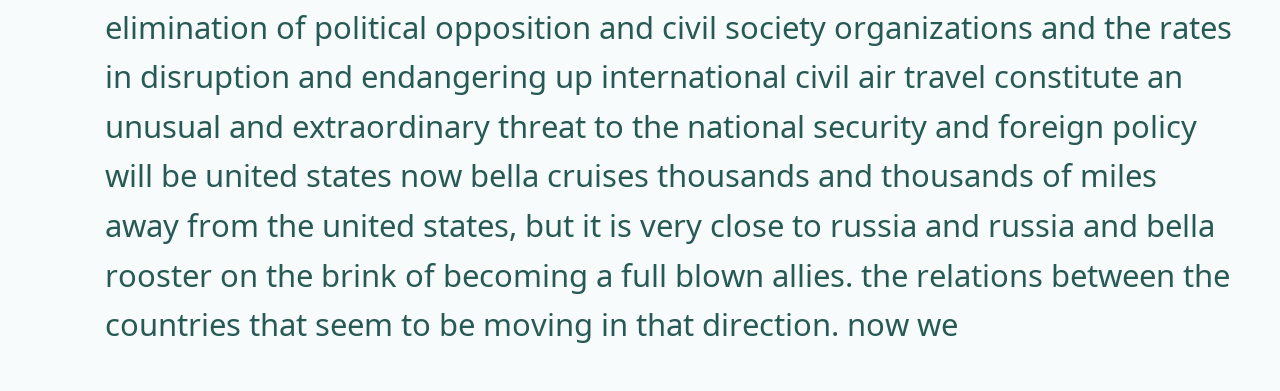elimination of political opposition and civil society organizations and the rates in disruption and endangering up international civil air travel constitute an unusual and extraordinary threat to the national security and foreign policy will be united states now bella cruises thousands and thousands of miles away from the united states, but it is very close to russia and russia and bella rooster on the brink of becoming a full blown allies. the relations between the countries that seem to be moving in that direction. now we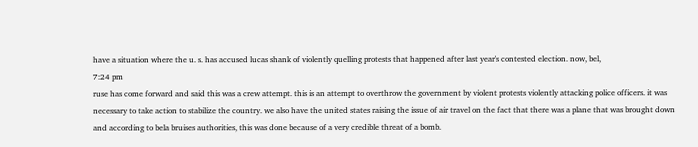have a situation where the u. s. has accused lucas shank of violently quelling protests that happened after last year's contested election. now, bel,
7:24 pm
ruse has come forward and said this was a crew attempt. this is an attempt to overthrow the government by violent protests violently attacking police officers. it was necessary to take action to stabilize the country. we also have the united states raising the issue of air travel on the fact that there was a plane that was brought down and according to bela bruises authorities, this was done because of a very credible threat of a bomb.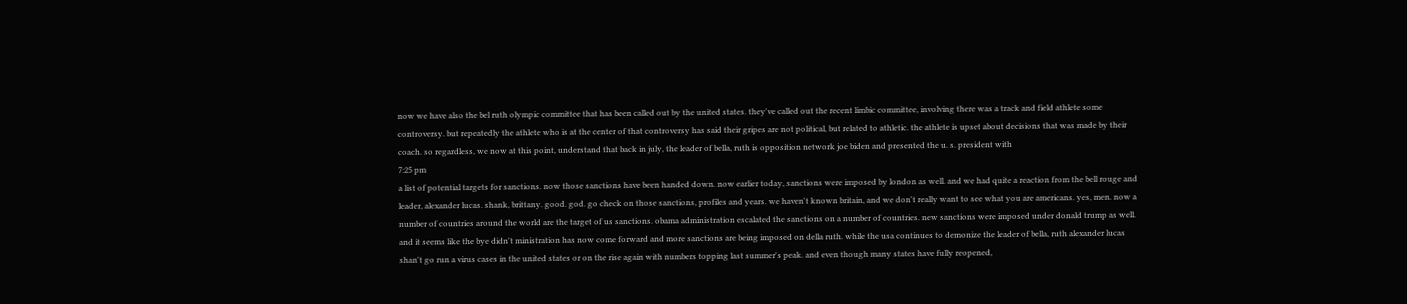now we have also the bel ruth olympic committee that has been called out by the united states. they've called out the recent limbic committee, involving there was a track and field athlete some controversy. but repeatedly the athlete who is at the center of that controversy has said their gripes are not political, but related to athletic. the athlete is upset about decisions that was made by their coach. so regardless, we now at this point, understand that back in july, the leader of bella, ruth is opposition network joe biden and presented the u. s. president with
7:25 pm
a list of potential targets for sanctions. now those sanctions have been handed down. now earlier today, sanctions were imposed by london as well. and we had quite a reaction from the bell rouge and leader, alexander lucas. shank, brittany. good. god. go check on those sanctions, profiles and years. we haven't known britain, and we don't really want to see what you are americans. yes, men. now a number of countries around the world are the target of us sanctions. obama administration escalated the sanctions on a number of countries. new sanctions were imposed under donald trump as well. and it seems like the bye didn't ministration has now come forward and more sanctions are being imposed on della ruth. while the usa continues to demonize the leader of bella, ruth alexander lucas shan't go run a virus cases in the united states or on the rise again with numbers topping last summer's peak. and even though many states have fully reopened,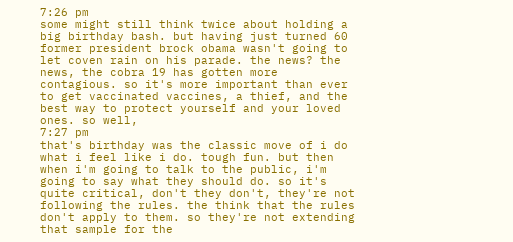7:26 pm
some might still think twice about holding a big birthday bash. but having just turned 60 former president brock obama wasn't going to let coven rain on his parade. the news? the news, the cobra 19 has gotten more contagious. so it's more important than ever to get vaccinated vaccines, a thief, and the best way to protect yourself and your loved ones. so well,
7:27 pm
that's birthday was the classic move of i do what i feel like i do. tough fun. but then when i'm going to talk to the public, i'm going to say what they should do. so it's quite critical, don't they don't, they're not following the rules. the think that the rules don't apply to them. so they're not extending that sample for the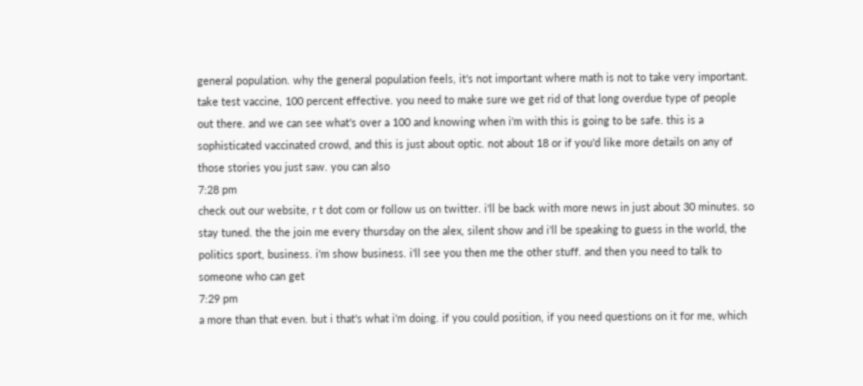general population. why the general population feels, it's not important where math is not to take very important. take test vaccine, 100 percent effective. you need to make sure we get rid of that long overdue type of people out there. and we can see what's over a 100 and knowing when i'm with this is going to be safe. this is a sophisticated vaccinated crowd, and this is just about optic. not about 18 or if you'd like more details on any of those stories you just saw. you can also
7:28 pm
check out our website, r t dot com or follow us on twitter. i'll be back with more news in just about 30 minutes. so stay tuned. the the join me every thursday on the alex, silent show and i'll be speaking to guess in the world, the politics sport, business. i'm show business. i'll see you then me the other stuff. and then you need to talk to someone who can get
7:29 pm
a more than that even. but i that's what i'm doing. if you could position, if you need questions on it for me, which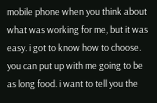mobile phone when you think about what was working for me, but it was easy. i got to know how to choose. you can put up with me going to be as long food. i want to tell you the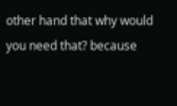other hand that why would you need that? because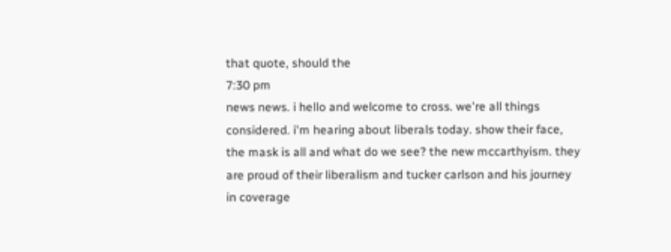that quote, should the
7:30 pm
news news. i hello and welcome to cross. we're all things considered. i'm hearing about liberals today. show their face, the mask is all and what do we see? the new mccarthyism. they are proud of their liberalism and tucker carlson and his journey in coverage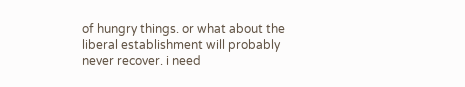of hungry things. or what about the liberal establishment will probably never recover. i need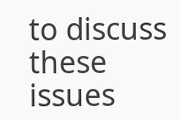to discuss these issues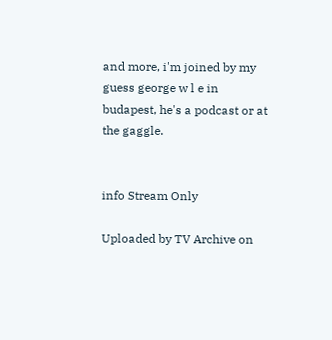and more, i'm joined by my guess george w l e in budapest, he's a podcast or at the gaggle.


info Stream Only

Uploaded by TV Archive on